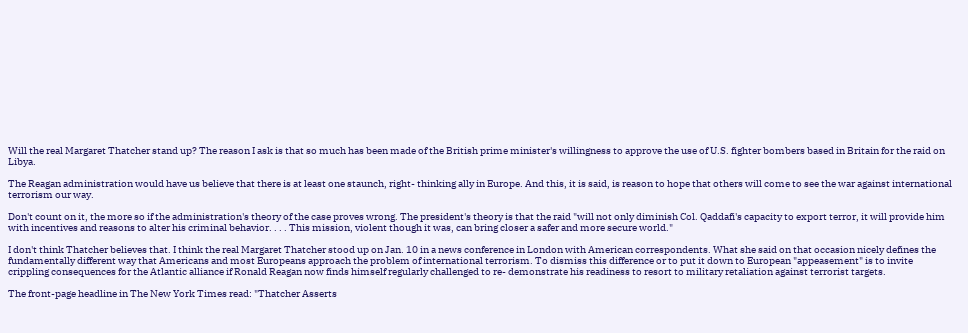Will the real Margaret Thatcher stand up? The reason I ask is that so much has been made of the British prime minister's willingness to approve the use of U.S. fighter bombers based in Britain for the raid on Libya.

The Reagan administration would have us believe that there is at least one staunch, right- thinking ally in Europe. And this, it is said, is reason to hope that others will come to see the war against international terrorism our way.

Don't count on it, the more so if the administration's theory of the case proves wrong. The president's theory is that the raid "will not only diminish Col. Qaddafi's capacity to export terror, it will provide him with incentives and reasons to alter his criminal behavior. . . . This mission, violent though it was, can bring closer a safer and more secure world."

I don't think Thatcher believes that. I think the real Margaret Thatcher stood up on Jan. 10 in a news conference in London with American correspondents. What she said on that occasion nicely defines the fundamentally different way that Americans and most Europeans approach the problem of international terrorism. To dismiss this difference or to put it down to European "appeasement" is to invite crippling consequences for the Atlantic alliance if Ronald Reagan now finds himself regularly challenged to re- demonstrate his readiness to resort to military retaliation against terrorist targets.

The front-page headline in The New York Times read: "Thatcher Asserts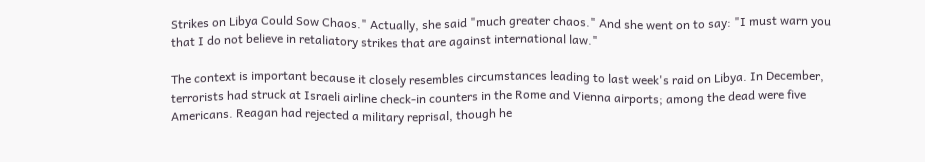Strikes on Libya Could Sow Chaos." Actually, she said "much greater chaos." And she went on to say: "I must warn you that I do not believe in retaliatory strikes that are against international law."

The context is important because it closely resembles circumstances leading to last week's raid on Libya. In December, terrorists had struck at Israeli airline check-in counters in the Rome and Vienna airports; among the dead were five Americans. Reagan had rejected a military reprisal, though he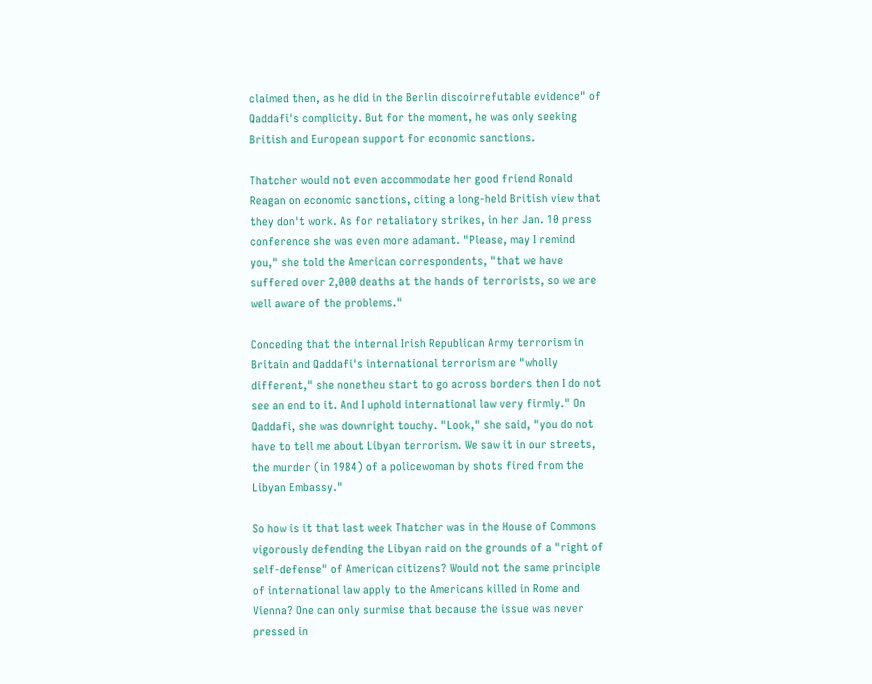claimed then, as he did in the Berlin discoirrefutable evidence" of Qaddafi's complicity. But for the moment, he was only seeking British and European support for economic sanctions.

Thatcher would not even accommodate her good friend Ronald Reagan on economic sanctions, citing a long-held British view that they don't work. As for retaliatory strikes, in her Jan. 10 press conference she was even more adamant. "Please, may I remind you," she told the American correspondents, "that we have suffered over 2,000 deaths at the hands of terrorists, so we are well aware of the problems."

Conceding that the internal Irish Republican Army terrorism in Britain and Qaddafi's international terrorism are "wholly different," she nonetheu start to go across borders then I do not see an end to it. And I uphold international law very firmly." On Qaddafi, she was downright touchy. "Look," she said, "you do not have to tell me about Libyan terrorism. We saw it in our streets, the murder (in 1984) of a policewoman by shots fired from the Libyan Embassy."

So how is it that last week Thatcher was in the House of Commons vigorously defending the Libyan raid on the grounds of a "right of self-defense" of American citizens? Would not the same principle of international law apply to the Americans killed in Rome and Vienna? One can only surmise that because the issue was never pressed in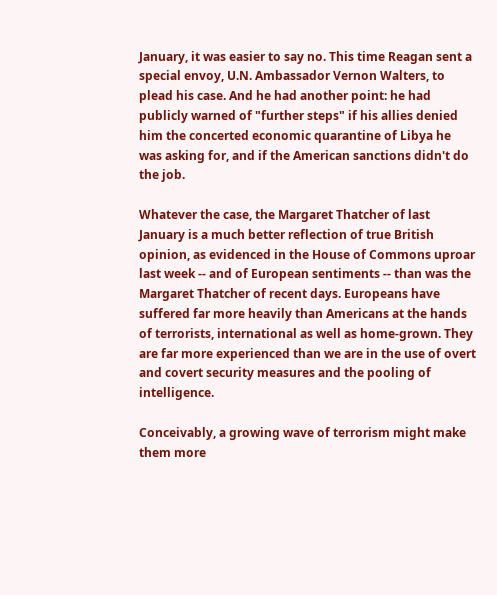January, it was easier to say no. This time Reagan sent a special envoy, U.N. Ambassador Vernon Walters, to plead his case. And he had another point: he had publicly warned of "further steps" if his allies denied him the concerted economic quarantine of Libya he was asking for, and if the American sanctions didn't do the job.

Whatever the case, the Margaret Thatcher of last January is a much better reflection of true British opinion, as evidenced in the House of Commons uproar last week -- and of European sentiments -- than was the Margaret Thatcher of recent days. Europeans have suffered far more heavily than Americans at the hands of terrorists, international as well as home-grown. They are far more experienced than we are in the use of overt and covert security measures and the pooling of intelligence.

Conceivably, a growing wave of terrorism might make them more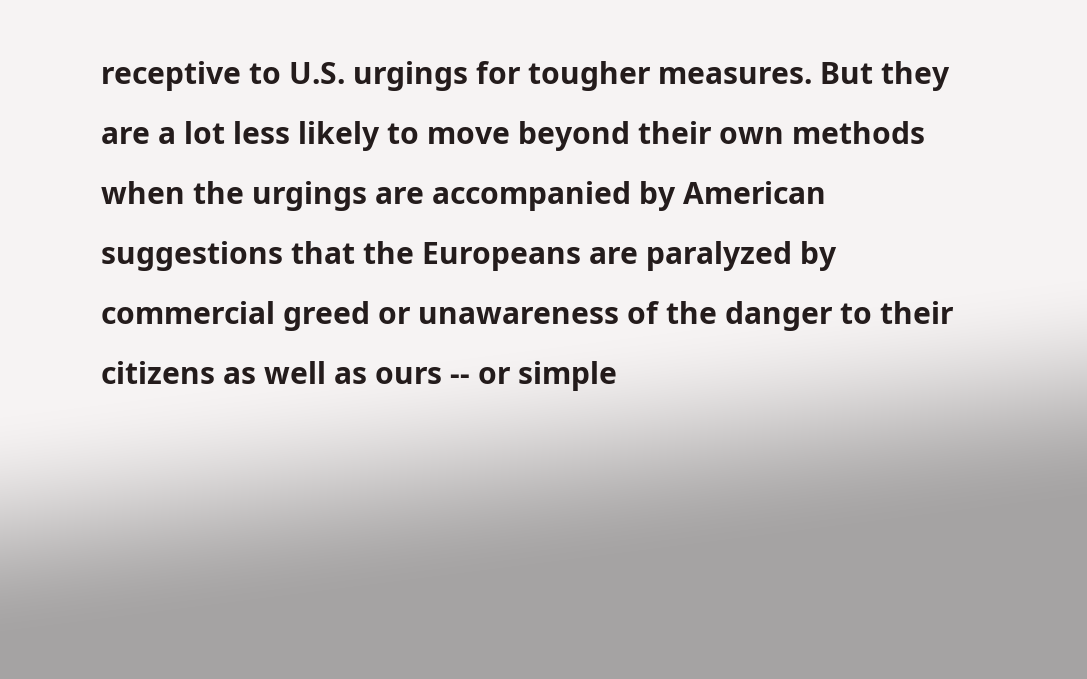receptive to U.S. urgings for tougher measures. But they are a lot less likely to move beyond their own methods when the urgings are accompanied by American suggestions that the Europeans are paralyzed by commercial greed or unawareness of the danger to their citizens as well as ours -- or simple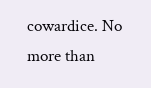cowardice. No more than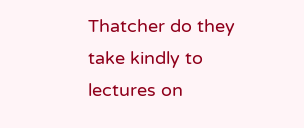Thatcher do they take kindly to lectures on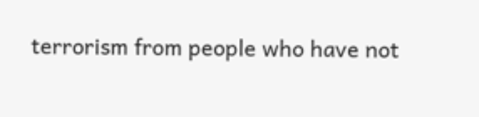terrorism from people who have not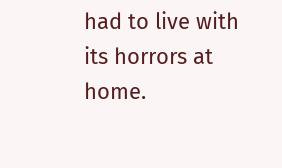had to live with its horrors at home.